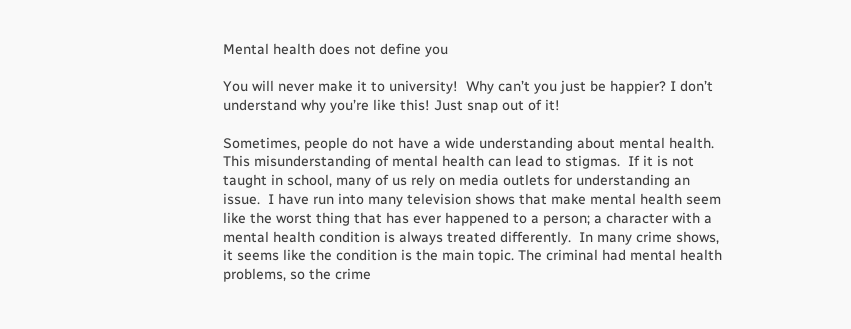Mental health does not define you

You will never make it to university!  Why can’t you just be happier? I don’t understand why you’re like this! Just snap out of it!

Sometimes, people do not have a wide understanding about mental health.  This misunderstanding of mental health can lead to stigmas.  If it is not taught in school, many of us rely on media outlets for understanding an issue.  I have run into many television shows that make mental health seem like the worst thing that has ever happened to a person; a character with a mental health condition is always treated differently.  In many crime shows, it seems like the condition is the main topic. The criminal had mental health problems, so the crime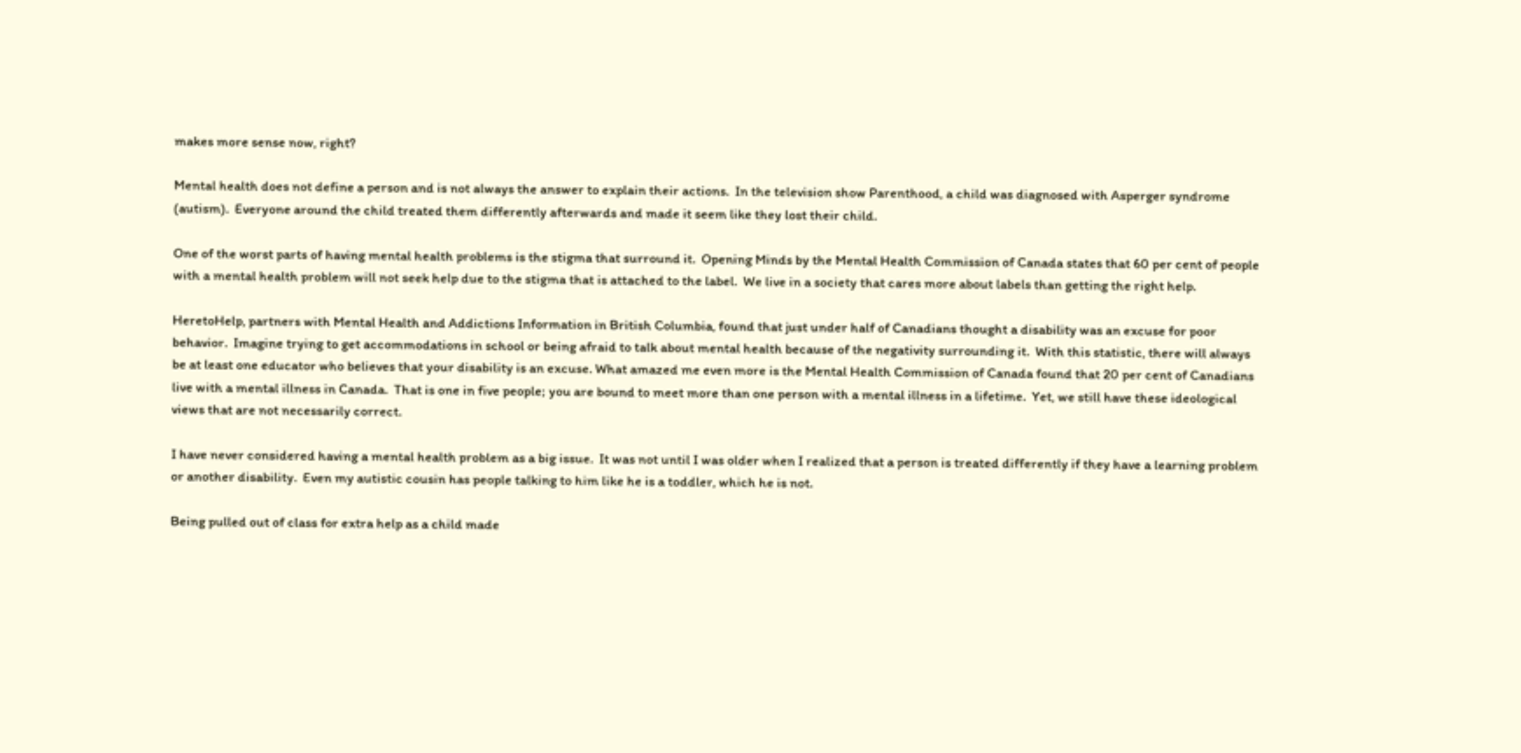makes more sense now, right?

Mental health does not define a person and is not always the answer to explain their actions.  In the television show Parenthood, a child was diagnosed with Asperger syndrome (autism).  Everyone around the child treated them differently afterwards and made it seem like they lost their child.

One of the worst parts of having mental health problems is the stigma that surround it.  Opening Minds by the Mental Health Commission of Canada states that 60 per cent of people with a mental health problem will not seek help due to the stigma that is attached to the label.  We live in a society that cares more about labels than getting the right help.

HeretoHelp, partners with Mental Health and Addictions Information in British Columbia, found that just under half of Canadians thought a disability was an excuse for poor behavior.  Imagine trying to get accommodations in school or being afraid to talk about mental health because of the negativity surrounding it.  With this statistic, there will always be at least one educator who believes that your disability is an excuse. What amazed me even more is the Mental Health Commission of Canada found that 20 per cent of Canadians live with a mental illness in Canada.  That is one in five people; you are bound to meet more than one person with a mental illness in a lifetime.  Yet, we still have these ideological views that are not necessarily correct.

I have never considered having a mental health problem as a big issue.  It was not until I was older when I realized that a person is treated differently if they have a learning problem or another disability.  Even my autistic cousin has people talking to him like he is a toddler, which he is not.

Being pulled out of class for extra help as a child made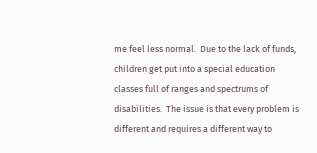me feel less normal.  Due to the lack of funds, children get put into a special education classes full of ranges and spectrums of disabilities.  The issue is that every problem is different and requires a different way to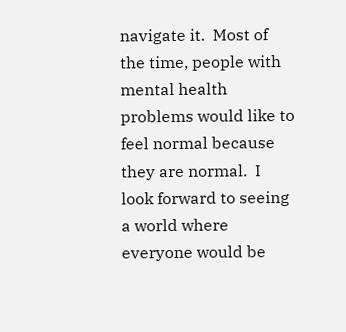navigate it.  Most of the time, people with mental health problems would like to feel normal because they are normal.  I look forward to seeing a world where everyone would be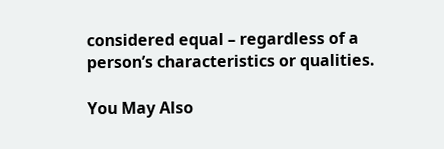considered equal – regardless of a person’s characteristics or qualities.

You May Also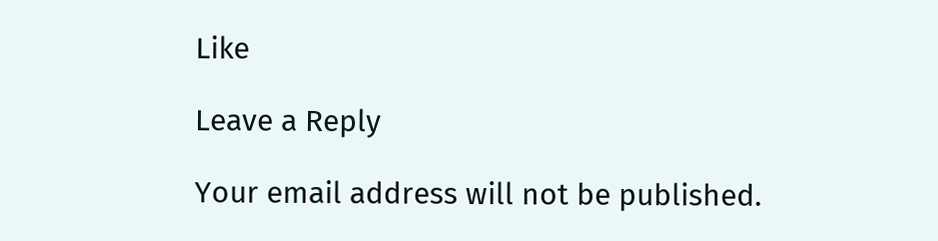Like

Leave a Reply

Your email address will not be published.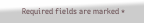Required fields are marked *